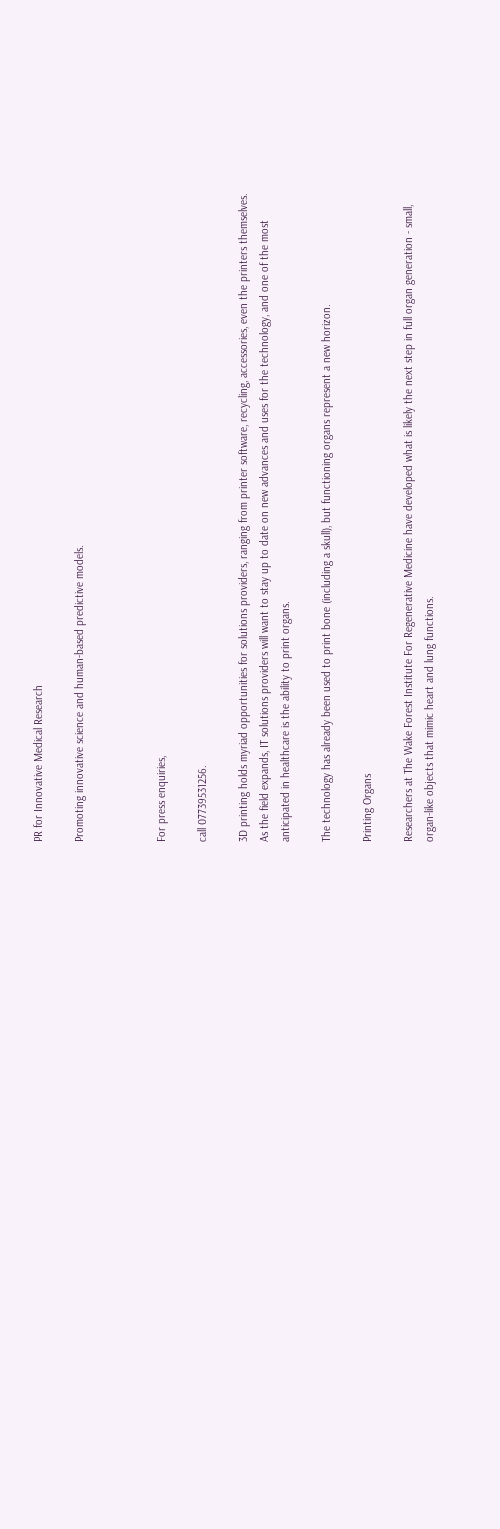PR for Innovative Medical Research

Promoting innovative science and human-based predictive models.



For press enquiries,

call 07739531256.

3D printing holds myriad opportunities for solutions providers, ranging from printer software, recycling, accessories, even the printers themselves. As the field expands, IT solutions providers will want to stay up to date on new advances and uses for the technology, and one of the most anticipated in healthcare is the ability to print organs.

The technology has already been used to print bone (including a skull), but functioning organs represent a new horizon.

Printing Organs

Researchers at The Wake Forest Institute For Regenerative Medicine have developed what is likely the next step in full organ generation - small, organ-like objects that mimic heart and lung functions.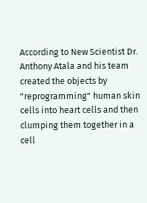According to New Scientist Dr. Anthony Atala and his team created the objects by "reprogramming" human skin cells into heart cells and then clumping them together in a cell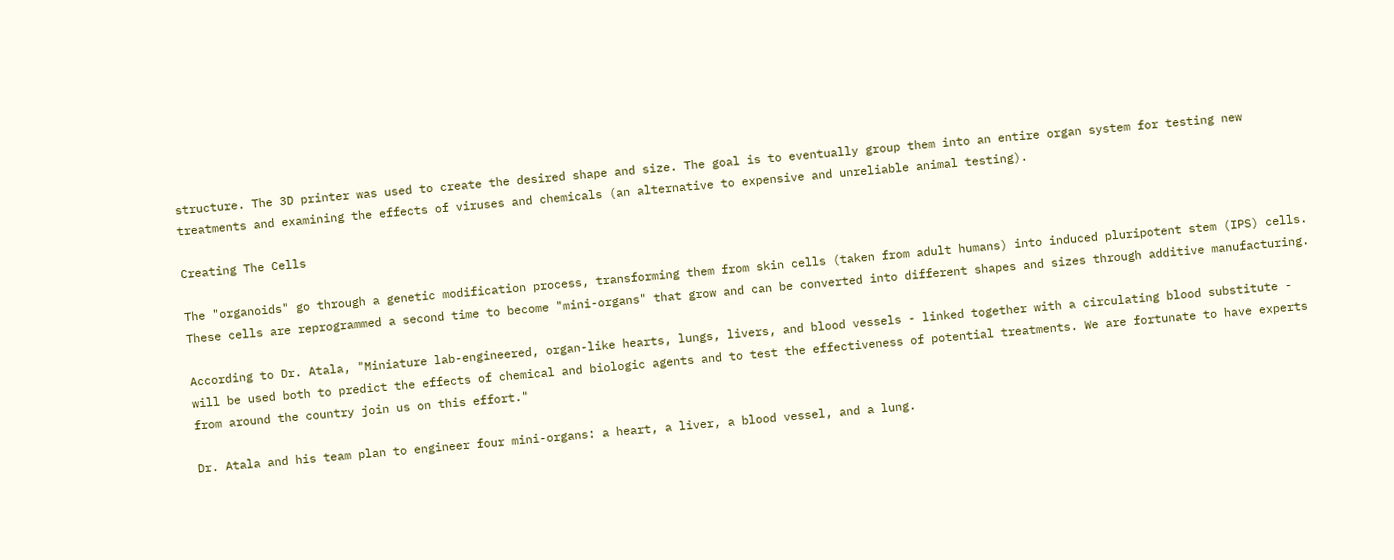structure. The 3D printer was used to create the desired shape and size. The goal is to eventually group them into an entire organ system for testing new treatments and examining the effects of viruses and chemicals (an alternative to expensive and unreliable animal testing).

Creating The Cells

The "organoids" go through a genetic modification process, transforming them from skin cells (taken from adult humans) into induced pluripotent stem (IPS) cells. These cells are reprogrammed a second time to become "mini-organs" that grow and can be converted into different shapes and sizes through additive manufacturing.

According to Dr. Atala, "Miniature lab-engineered, organ-like hearts, lungs, livers, and blood vessels - linked together with a circulating blood substitute - will be used both to predict the effects of chemical and biologic agents and to test the effectiveness of potential treatments. We are fortunate to have experts from around the country join us on this effort."

Dr. Atala and his team plan to engineer four mini-organs: a heart, a liver, a blood vessel, and a lung.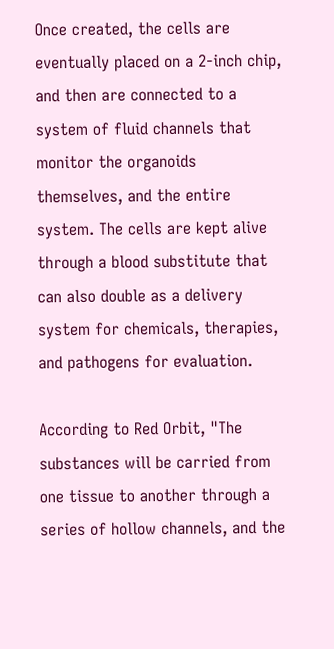Once created, the cells are eventually placed on a 2-inch chip, and then are connected to a system of fluid channels that monitor the organoids themselves, and the entire system. The cells are kept alive through a blood substitute that can also double as a delivery system for chemicals, therapies, and pathogens for evaluation.

According to Red Orbit, "The substances will be carried from one tissue to another through a series of hollow channels, and the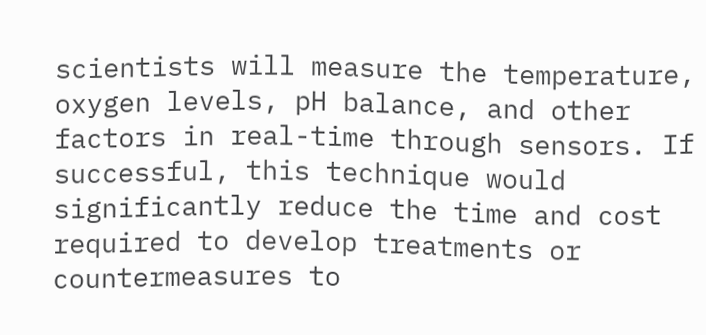scientists will measure the temperature, oxygen levels, pH balance, and other factors in real-time through sensors. If successful, this technique would significantly reduce the time and cost required to develop treatments or countermeasures to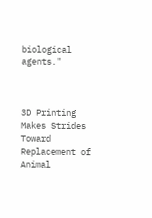biological agents."



3D Printing Makes Strides Toward Replacement of Animal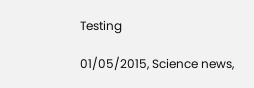Testing

01/05/2015, Science news,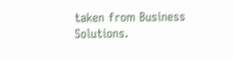taken from Business Solutions.